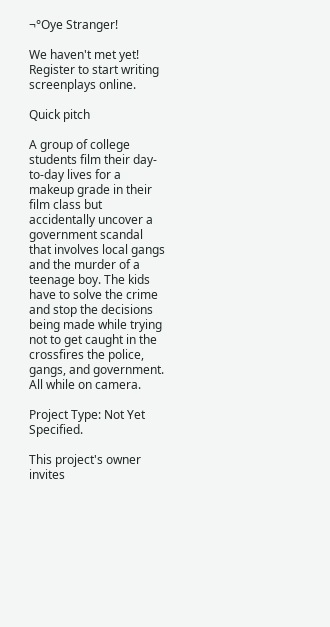¬°Oye Stranger!

We haven't met yet! Register to start writing screenplays online.

Quick pitch

A group of college students film their day-to-day lives for a makeup grade in their film class but accidentally uncover a government scandal that involves local gangs and the murder of a teenage boy. The kids have to solve the crime and stop the decisions being made while trying not to get caught in the crossfires the police, gangs, and government.
All while on camera.

Project Type: Not Yet Specified.

This project's owner invites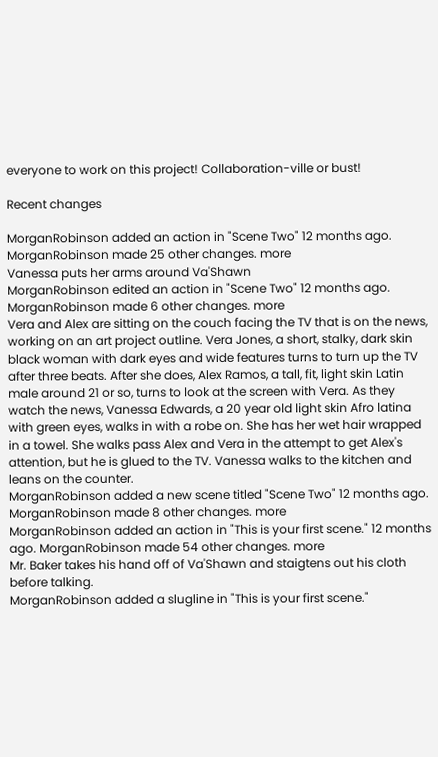everyone to work on this project! Collaboration-ville or bust!

Recent changes

MorganRobinson added an action in "Scene Two" 12 months ago. MorganRobinson made 25 other changes. more
Vanessa puts her arms around Va'Shawn
MorganRobinson edited an action in "Scene Two" 12 months ago. MorganRobinson made 6 other changes. more
Vera and Alex are sitting on the couch facing the TV that is on the news, working on an art project outline. Vera Jones, a short, stalky, dark skin black woman with dark eyes and wide features turns to turn up the TV after three beats. After she does, Alex Ramos, a tall, fit, light skin Latin male around 21 or so, turns to look at the screen with Vera. As they watch the news, Vanessa Edwards, a 20 year old light skin Afro latina with green eyes, walks in with a robe on. She has her wet hair wrapped in a towel. She walks pass Alex and Vera in the attempt to get Alex's attention, but he is glued to the TV. Vanessa walks to the kitchen and leans on the counter.
MorganRobinson added a new scene titled "Scene Two" 12 months ago. MorganRobinson made 8 other changes. more
MorganRobinson added an action in "This is your first scene." 12 months ago. MorganRobinson made 54 other changes. more
Mr. Baker takes his hand off of Va'Shawn and staigtens out his cloth before talking.
MorganRobinson added a slugline in "This is your first scene."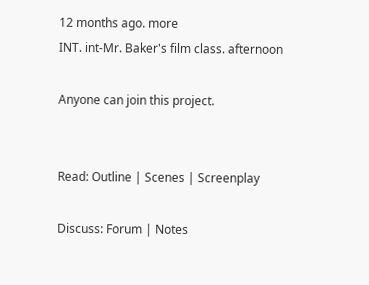12 months ago. more
INT. int-Mr. Baker's film class. afternoon

Anyone can join this project.


Read: Outline | Scenes | Screenplay

Discuss: Forum | Notes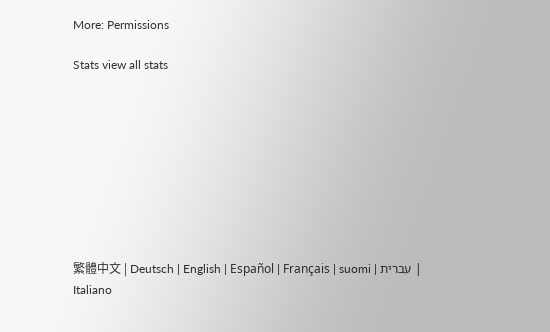More: Permissions

Stats view all stats









繁體中文 | Deutsch | English | Español | Français | suomi | עברית | Italiano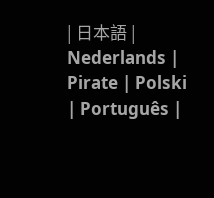| 日本語 | Nederlands | Pirate | Polski | Português |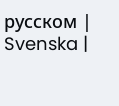русском | Svenska |